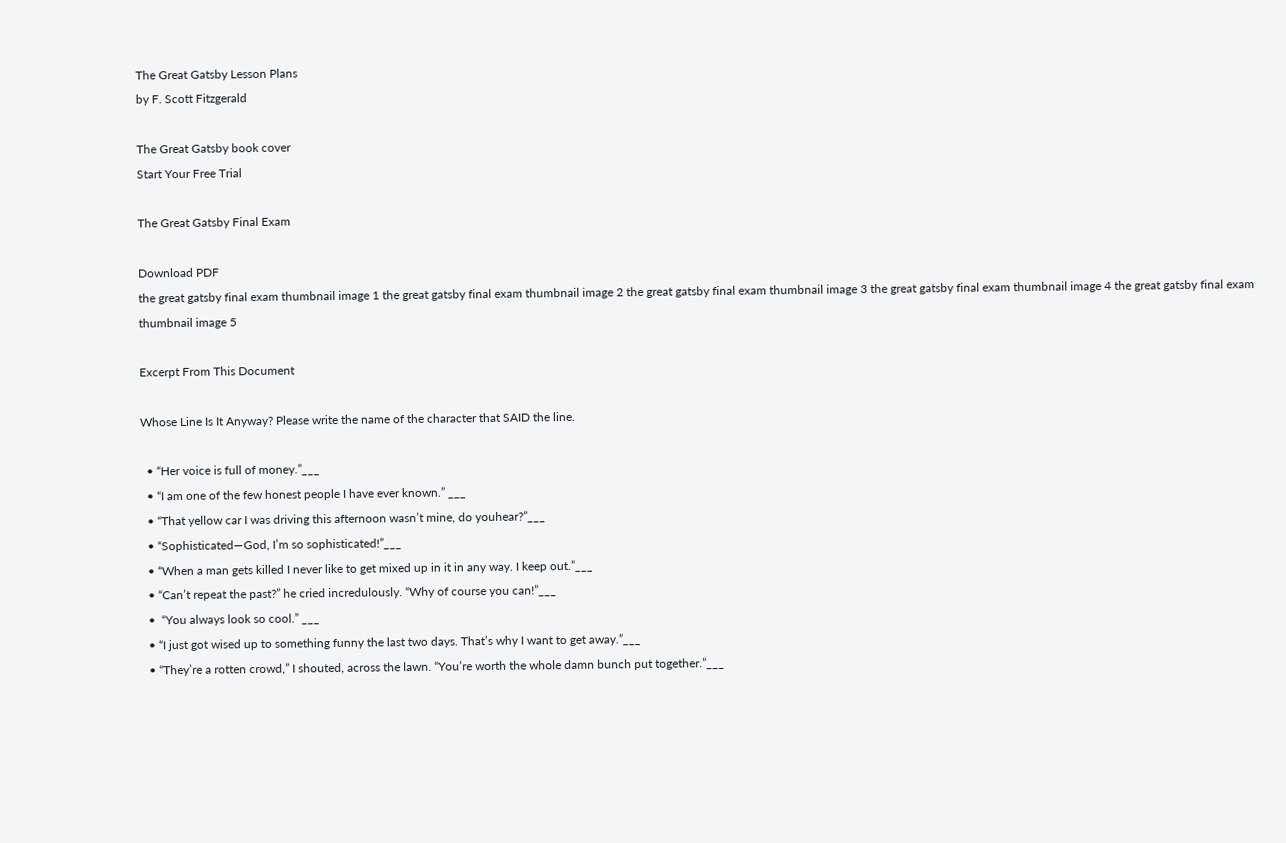The Great Gatsby Lesson Plans
by F. Scott Fitzgerald

The Great Gatsby book cover
Start Your Free Trial

The Great Gatsby Final Exam

Download PDF
the great gatsby final exam thumbnail image 1 the great gatsby final exam thumbnail image 2 the great gatsby final exam thumbnail image 3 the great gatsby final exam thumbnail image 4 the great gatsby final exam thumbnail image 5

Excerpt From This Document

Whose Line Is It Anyway? Please write the name of the character that SAID the line.

  • “Her voice is full of money.”___
  • “I am one of the few honest people I have ever known.” ___
  • “That yellow car I was driving this afternoon wasn’t mine, do youhear?”___
  • “Sophisticated—God, I’m so sophisticated!”___
  • “When a man gets killed I never like to get mixed up in it in any way. I keep out.”___
  • “Can’t repeat the past?” he cried incredulously. “Why of course you can!”___
  •  “You always look so cool.” ___
  • “I just got wised up to something funny the last two days. That’s why I want to get away.”___
  • “They’re a rotten crowd,” I shouted, across the lawn. “You’re worth the whole damn bunch put together.”___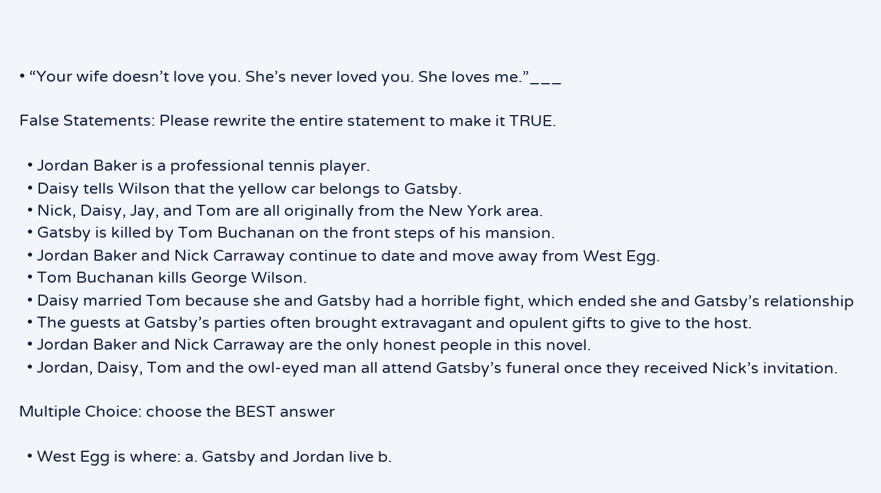• “Your wife doesn’t love you. She’s never loved you. She loves me.”___

False Statements: Please rewrite the entire statement to make it TRUE.

  • Jordan Baker is a professional tennis player.
  • Daisy tells Wilson that the yellow car belongs to Gatsby.
  • Nick, Daisy, Jay, and Tom are all originally from the New York area.
  • Gatsby is killed by Tom Buchanan on the front steps of his mansion.
  • Jordan Baker and Nick Carraway continue to date and move away from West Egg.
  • Tom Buchanan kills George Wilson.
  • Daisy married Tom because she and Gatsby had a horrible fight, which ended she and Gatsby’s relationship
  • The guests at Gatsby’s parties often brought extravagant and opulent gifts to give to the host.
  • Jordan Baker and Nick Carraway are the only honest people in this novel.
  • Jordan, Daisy, Tom and the owl-eyed man all attend Gatsby’s funeral once they received Nick’s invitation.

Multiple Choice: choose the BEST answer

  • West Egg is where: a. Gatsby and Jordan live b.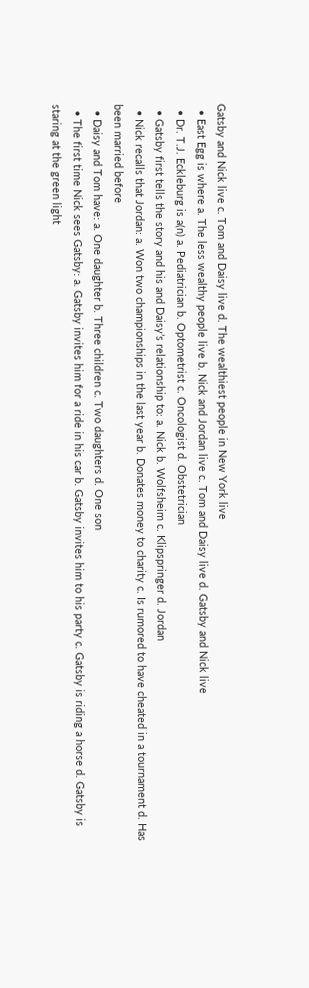Gatsby and Nick live c. Tom and Daisy live d. The wealthiest people in New York live
  • East Egg is where a. The less wealthy people live b. Nick and Jordan live c. Tom and Daisy live d. Gatsby and Nick live
  • Dr. T.J. Eckleburg is a(n) a. Pediatrician b. Optometrist c. Oncologist d. Obstetrician
  • Gatsby first tells the story and his and Daisy’s relationship to: a. Nick b. Wolfsheim c. Klipspringer d. Jordan
  • Nick recalls that Jordan: a. Won two championships in the last year b. Donates money to charity c. Is rumored to have cheated in a tournament d. Has been married before
  • Daisy and Tom have: a. One daughter b. Three children c. Two daughters d. One son
  • The first time Nick sees Gatsby: a. Gatsby invites him for a ride in his car b. Gatsby invites him to his party c. Gatsby is riding a horse d. Gatsby is staring at the green light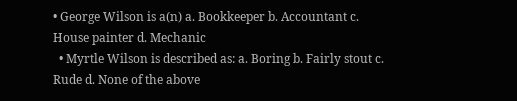• George Wilson is a(n) a. Bookkeeper b. Accountant c. House painter d. Mechanic
  • Myrtle Wilson is described as: a. Boring b. Fairly stout c. Rude d. None of the above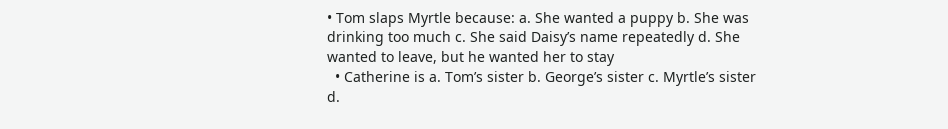• Tom slaps Myrtle because: a. She wanted a puppy b. She was drinking too much c. She said Daisy’s name repeatedly d. She wanted to leave, but he wanted her to stay
  • Catherine is a. Tom’s sister b. George’s sister c. Myrtle’s sister d.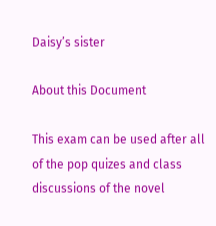Daisy’s sister

About this Document

This exam can be used after all of the pop quizes and class discussions of the novel